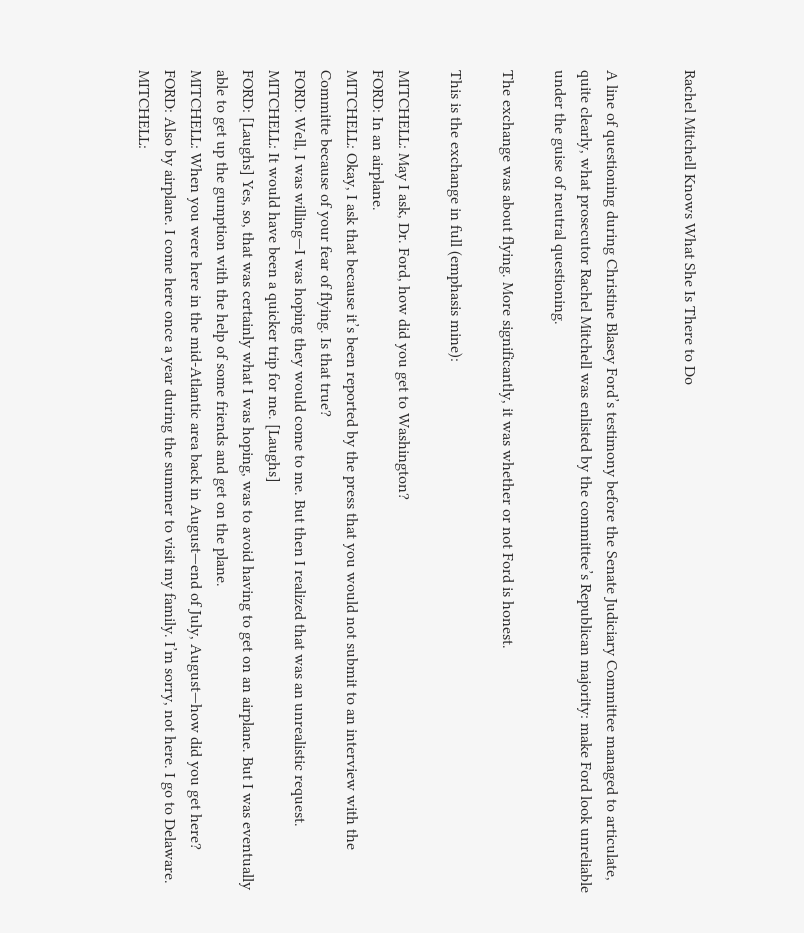Rachel Mitchell Knows What She Is There to Do


A line of questioning during Christine Blasey Ford’s testimony before the Senate Judiciary Committee managed to articulate, quite clearly, what prosecutor Rachel Mitchell was enlisted by the committee’s Republican majority: make Ford look unreliable under the guise of neutral questioning.

The exchange was about flying. More significantly, it was whether or not Ford is honest.

This is the exchange in full (emphasis mine):

MITCHELL: May I ask, Dr. Ford, how did you get to Washington?
FORD: In an airplane.
MITCHELL: Okay, I ask that because it’s been reported by the press that you would not submit to an interview with the Committe because of your fear of flying. Is that true?
FORD: Well, I was willing—I was hoping they would come to me. But then I realized that was an unrealistic request.
MITCHELL: It would have been a quicker trip for me. [Laughs]
FORD: [Laughs] Yes, so, that was certainly what I was hoping, was to avoid having to get on an airplane. But I was eventually able to get up the gumption with the help of some friends and get on the plane.
MITCHELL: When you were here in the mid-Atlantic area back in August—end of July, August—how did you get here?
FORD: Also by airplane. I come here once a year during the summer to visit my family. I’m sorry, not here. I go to Delaware.
MITCHELL: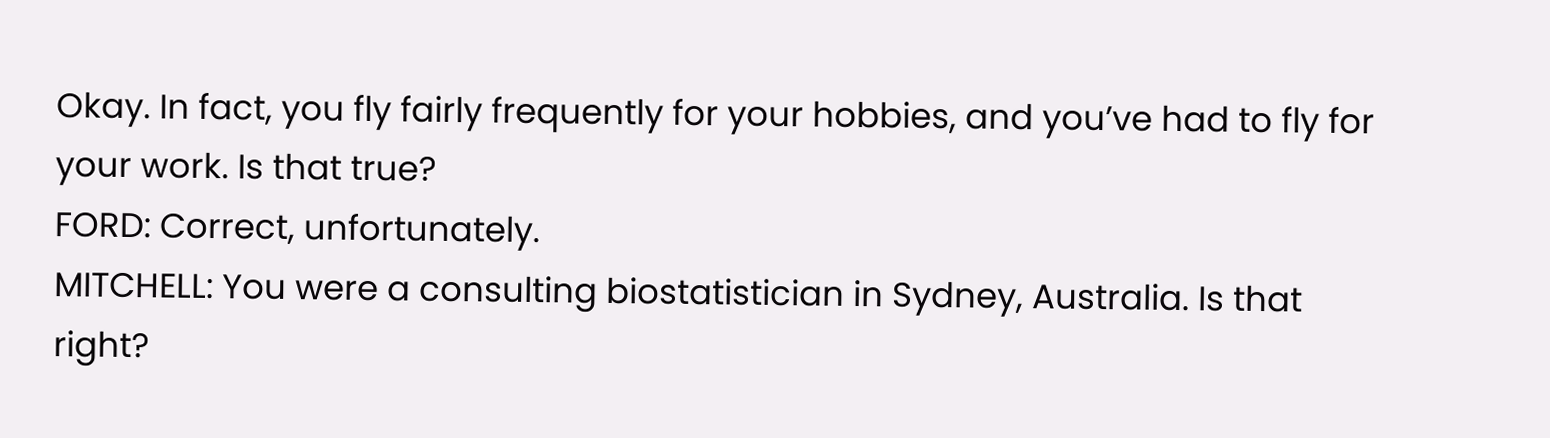Okay. In fact, you fly fairly frequently for your hobbies, and you’ve had to fly for your work. Is that true?
FORD: Correct, unfortunately.
MITCHELL: You were a consulting biostatistician in Sydney, Australia. Is that right?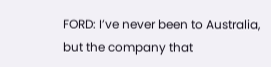FORD: I’ve never been to Australia, but the company that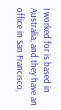I worked for is based in Australia, and they have an office in San Francisco,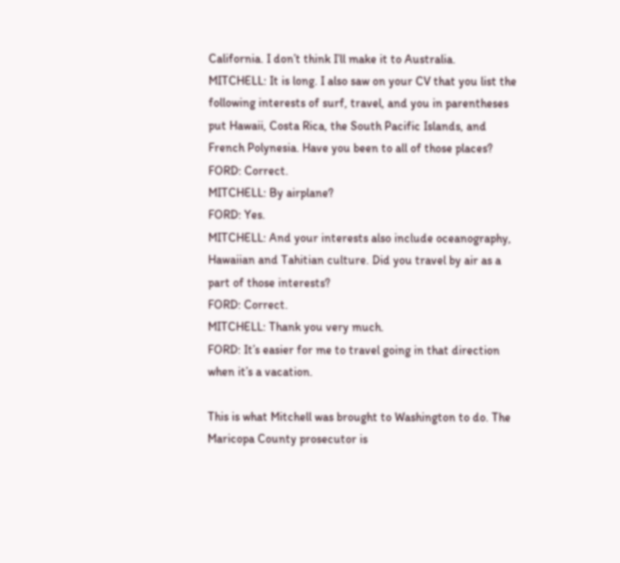California. I don’t think I’ll make it to Australia.
MITCHELL: It is long. I also saw on your CV that you list the following interests of surf, travel, and you in parentheses put Hawaii, Costa Rica, the South Pacific Islands, and French Polynesia. Have you been to all of those places?
FORD: Correct.
MITCHELL: By airplane?
FORD: Yes.
MITCHELL: And your interests also include oceanography, Hawaiian and Tahitian culture. Did you travel by air as a part of those interests?
FORD: Correct.
MITCHELL: Thank you very much.
FORD: It’s easier for me to travel going in that direction when it’s a vacation.

This is what Mitchell was brought to Washington to do. The Maricopa County prosecutor is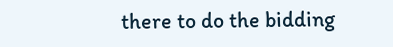there to do the bidding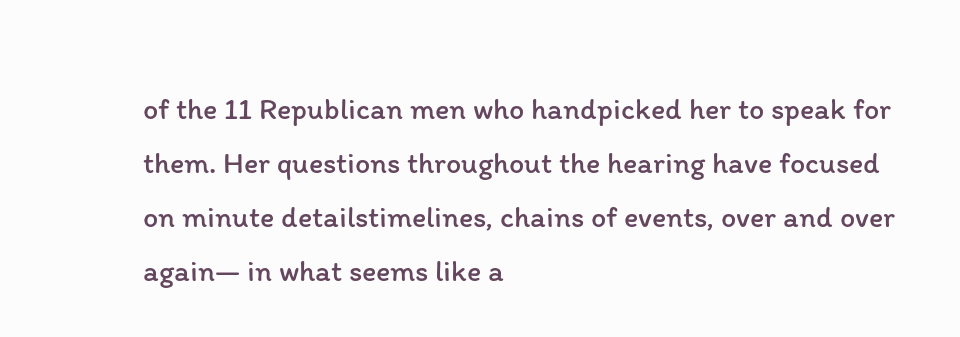of the 11 Republican men who handpicked her to speak for them. Her questions throughout the hearing have focused on minute detailstimelines, chains of events, over and over again— in what seems like a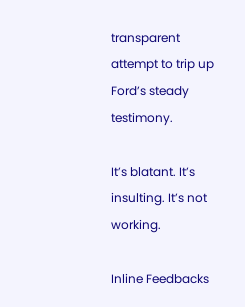transparent attempt to trip up Ford’s steady testimony.

It’s blatant. It’s insulting. It’s not working.

Inline Feedbacks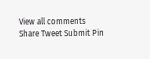View all comments
Share Tweet Submit Pin